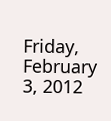Friday, February 3, 2012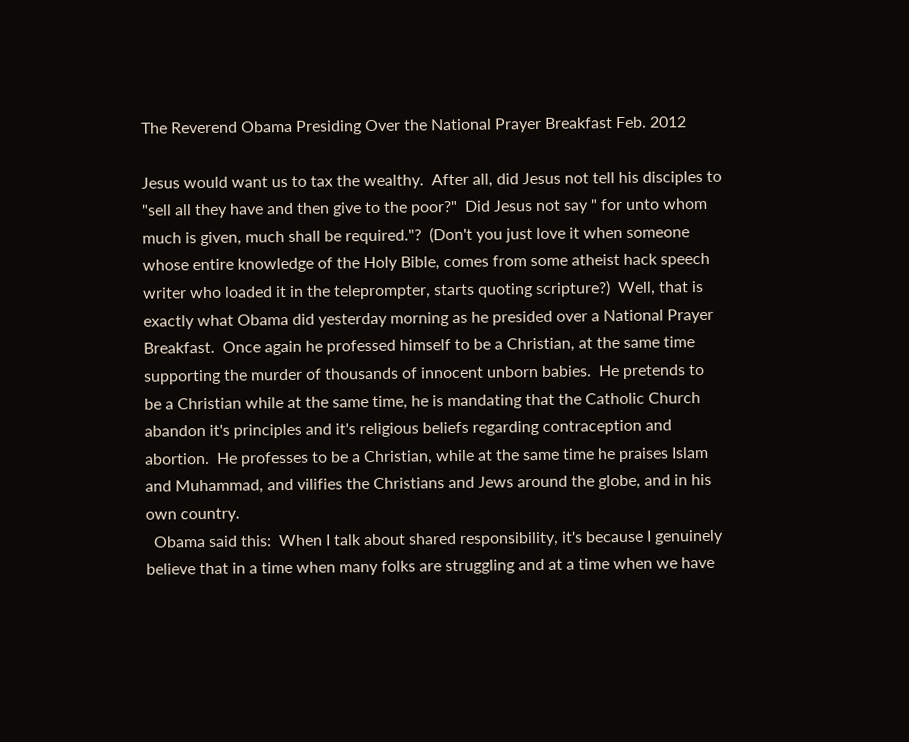The Reverend Obama Presiding Over the National Prayer Breakfast Feb. 2012

Jesus would want us to tax the wealthy.  After all, did Jesus not tell his disciples to "sell all they have and then give to the poor?"  Did Jesus not say " for unto whom much is given, much shall be required."?  (Don't you just love it when someone whose entire knowledge of the Holy Bible, comes from some atheist hack speech writer who loaded it in the teleprompter, starts quoting scripture?)  Well, that is exactly what Obama did yesterday morning as he presided over a National Prayer Breakfast.  Once again he professed himself to be a Christian, at the same time supporting the murder of thousands of innocent unborn babies.  He pretends to be a Christian while at the same time, he is mandating that the Catholic Church abandon it's principles and it's religious beliefs regarding contraception and abortion.  He professes to be a Christian, while at the same time he praises Islam and Muhammad, and vilifies the Christians and Jews around the globe, and in his own country.
  Obama said this:  When I talk about shared responsibility, it's because I genuinely believe that in a time when many folks are struggling and at a time when we have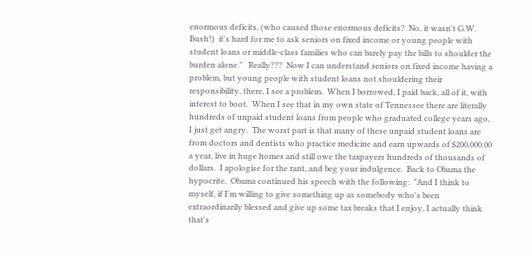enormous deficits, (who caused those enormous deficits?  No, it wasn't G.W. Bush!)  it's hard for me to ask seniors on fixed income or young people with student loans or middle-class families who can barely pay the bills to shoulder the burden alone."   Really???  Now I can understand seniors on fixed income having a problem, but young people with student loans not shouldering their responsibility, there, I see a problem.  When I borrowed, I paid back, all of it, with interest to boot.  When I see that in my own state of Tennessee there are literally hundreds of unpaid student loans from people who graduated college years ago, I just get angry.  The worst part is that many of these unpaid student loans are from doctors and dentists who practice medicine and earn upwards of $200,000.00 a year, live in huge homes and still owe the taxpayers hundreds of thousands of dollars.  I apologise for the rant, and beg your indulgence.  Back to Obama the hypocrite.  Obama continued his speech with the following:  "And I think to myself, if I'm willing to give something up as somebody who's been extraordinarily blessed and give up some tax breaks that I enjoy, I actually think that's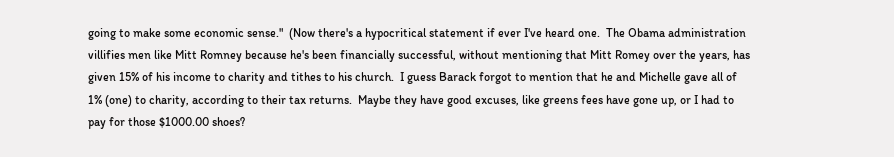going to make some economic sense."  (Now there's a hypocritical statement if ever I've heard one.  The Obama administration villifies men like Mitt Romney because he's been financially successful, without mentioning that Mitt Romey over the years, has given 15% of his income to charity and tithes to his church.  I guess Barack forgot to mention that he and Michelle gave all of 1% (one) to charity, according to their tax returns.  Maybe they have good excuses, like greens fees have gone up, or I had to pay for those $1000.00 shoes?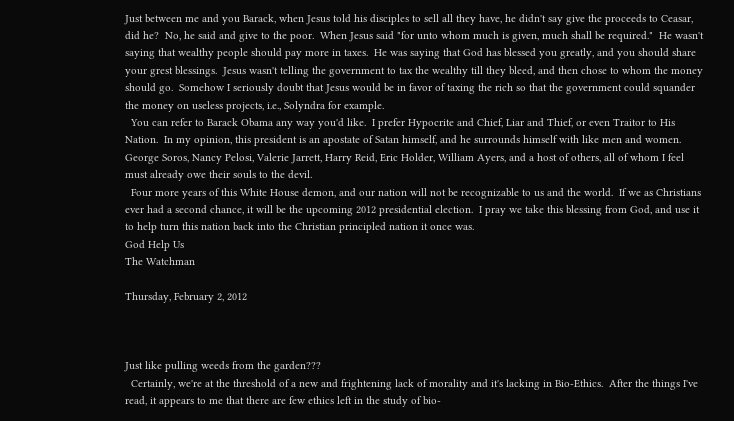Just between me and you Barack, when Jesus told his disciples to sell all they have, he didn't say give the proceeds to Ceasar, did he?  No, he said and give to the poor.  When Jesus said "for unto whom much is given, much shall be required."  He wasn't saying that wealthy people should pay more in taxes.  He was saying that God has blessed you greatly, and you should share your grest blessings.  Jesus wasn't telling the government to tax the wealthy till they bleed, and then chose to whom the money should go.  Somehow I seriously doubt that Jesus would be in favor of taxing the rich so that the government could squander the money on useless projects, i.e., Solyndra for example.
  You can refer to Barack Obama any way you'd like.  I prefer Hypocrite and Chief, Liar and Thief, or even Traitor to His Nation.  In my opinion, this president is an apostate of Satan himself, and he surrounds himself with like men and women.  George Soros, Nancy Pelosi, Valerie Jarrett, Harry Reid, Eric Holder, William Ayers, and a host of others, all of whom I feel must already owe their souls to the devil.
  Four more years of this White House demon, and our nation will not be recognizable to us and the world.  If we as Christians ever had a second chance, it will be the upcoming 2012 presidential election.  I pray we take this blessing from God, and use it to help turn this nation back into the Christian principled nation it once was.
God Help Us
The Watchman

Thursday, February 2, 2012



Just like pulling weeds from the garden???
  Certainly, we're at the threshold of a new and frightening lack of morality and it's lacking in Bio-Ethics.  After the things I've read, it appears to me that there are few ethics left in the study of bio-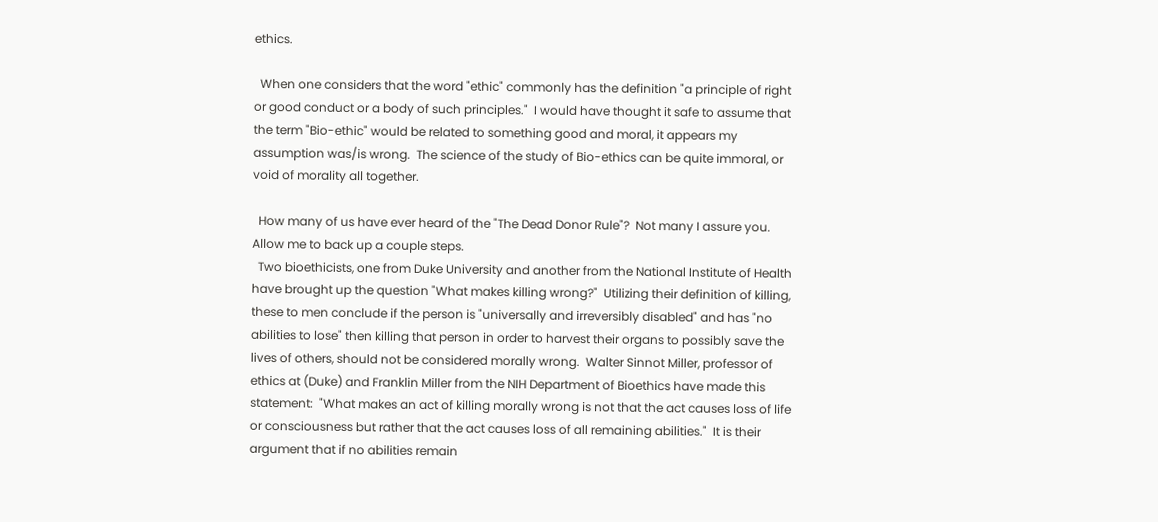ethics.

  When one considers that the word "ethic" commonly has the definition "a principle of right or good conduct or a body of such principles."  I would have thought it safe to assume that the term "Bio-ethic" would be related to something good and moral, it appears my assumption was/is wrong.  The science of the study of Bio-ethics can be quite immoral, or void of morality all together.

  How many of us have ever heard of the "The Dead Donor Rule"?  Not many I assure you.  Allow me to back up a couple steps.
  Two bioethicists, one from Duke University and another from the National Institute of Health have brought up the question "What makes killing wrong?"  Utilizing their definition of killing, these to men conclude if the person is "universally and irreversibly disabled" and has "no abilities to lose" then killing that person in order to harvest their organs to possibly save the lives of others, should not be considered morally wrong.  Walter Sinnot Miller, professor of ethics at (Duke) and Franklin Miller from the NIH Department of Bioethics have made this statement:  "What makes an act of killing morally wrong is not that the act causes loss of life or consciousness but rather that the act causes loss of all remaining abilities."  It is their argument that if no abilities remain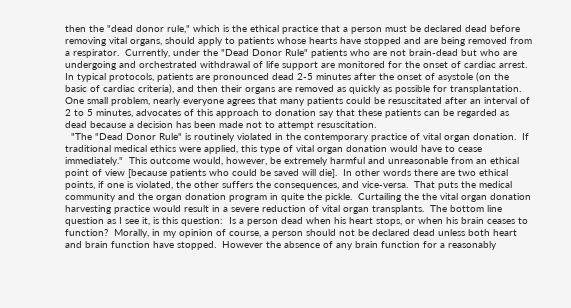then the "dead donor rule," which is the ethical practice that a person must be declared dead before removing vital organs, should apply to patients whose hearts have stopped and are being removed from a respirator.  Currently, under the "Dead Donor Rule" patients who are not brain-dead but who are undergoing and orchestrated withdrawal of life support are monitored for the onset of cardiac arrest.  In typical protocols, patients are pronounced dead 2-5 minutes after the onset of asystole (on the basic of cardiac criteria), and then their organs are removed as quickly as possible for transplantation.  One small problem, nearly everyone agrees that many patients could be resuscitated after an interval of 2 to 5 minutes, advocates of this approach to donation say that these patients can be regarded as dead because a decision has been made not to attempt resuscitation.
  "The "Dead Donor Rule" is routinely violated in the contemporary practice of vital organ donation.  If traditional medical ethics were applied, this type of vital organ donation would have to cease immediately."  This outcome would, however, be extremely harmful and unreasonable from an ethical point of view [because patients who could be saved will die].  In other words there are two ethical points, if one is violated, the other suffers the consequences, and vice-versa.  That puts the medical community and the organ donation program in quite the pickle.  Curtailing the the vital organ donation harvesting practice would result in a severe reduction of vital organ transplants.  The bottom line question as I see it, is this question:  Is a person dead when his heart stops, or when his brain ceases to function?  Morally, in my opinion of course, a person should not be declared dead unless both heart and brain function have stopped.  However the absence of any brain function for a reasonably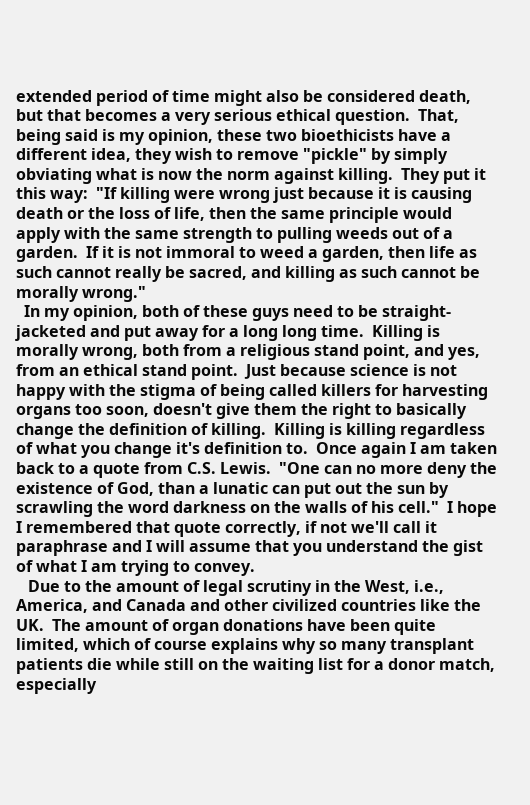extended period of time might also be considered death, but that becomes a very serious ethical question.  That, being said is my opinion, these two bioethicists have a different idea, they wish to remove "pickle" by simply obviating what is now the norm against killing.  They put it this way:  "If killing were wrong just because it is causing death or the loss of life, then the same principle would apply with the same strength to pulling weeds out of a garden.  If it is not immoral to weed a garden, then life as such cannot really be sacred, and killing as such cannot be morally wrong."
  In my opinion, both of these guys need to be straight-jacketed and put away for a long long time.  Killing is morally wrong, both from a religious stand point, and yes, from an ethical stand point.  Just because science is not happy with the stigma of being called killers for harvesting organs too soon, doesn't give them the right to basically change the definition of killing.  Killing is killing regardless of what you change it's definition to.  Once again I am taken back to a quote from C.S. Lewis.  "One can no more deny the existence of God, than a lunatic can put out the sun by scrawling the word darkness on the walls of his cell."  I hope I remembered that quote correctly, if not we'll call it paraphrase and I will assume that you understand the gist of what I am trying to convey.
   Due to the amount of legal scrutiny in the West, i.e., America, and Canada and other civilized countries like the UK.  The amount of organ donations have been quite limited, which of course explains why so many transplant patients die while still on the waiting list for a donor match, especially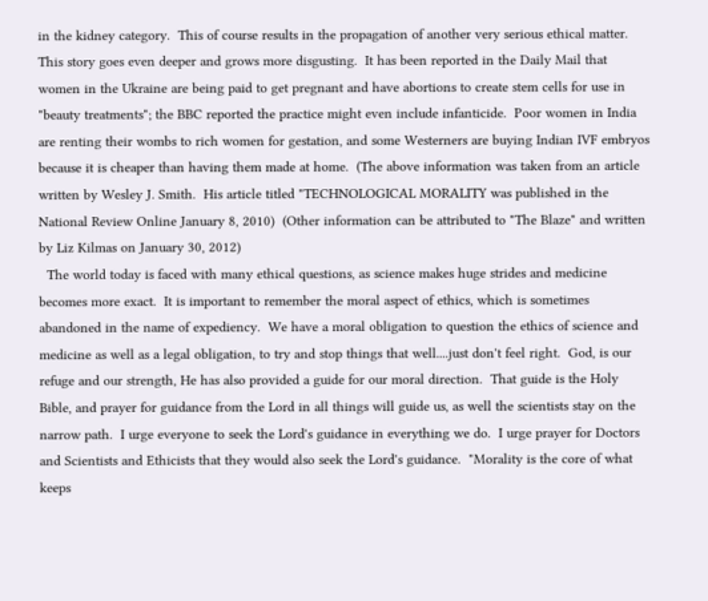in the kidney category.  This of course results in the propagation of another very serious ethical matter.  This story goes even deeper and grows more disgusting.  It has been reported in the Daily Mail that women in the Ukraine are being paid to get pregnant and have abortions to create stem cells for use in "beauty treatments"; the BBC reported the practice might even include infanticide.  Poor women in India are renting their wombs to rich women for gestation, and some Westerners are buying Indian IVF embryos because it is cheaper than having them made at home.  (The above information was taken from an article written by Wesley J. Smith.  His article titled "TECHNOLOGICAL MORALITY was published in the National Review Online January 8, 2010)  (Other information can be attributed to "The Blaze" and written by Liz Kilmas on January 30, 2012)
  The world today is faced with many ethical questions, as science makes huge strides and medicine becomes more exact.  It is important to remember the moral aspect of ethics, which is sometimes abandoned in the name of expediency.  We have a moral obligation to question the ethics of science and medicine as well as a legal obligation, to try and stop things that well....just don't feel right.  God, is our refuge and our strength, He has also provided a guide for our moral direction.  That guide is the Holy Bible, and prayer for guidance from the Lord in all things will guide us, as well the scientists stay on the narrow path.  I urge everyone to seek the Lord's guidance in everything we do.  I urge prayer for Doctors and Scientists and Ethicists that they would also seek the Lord's guidance.  "Morality is the core of what keeps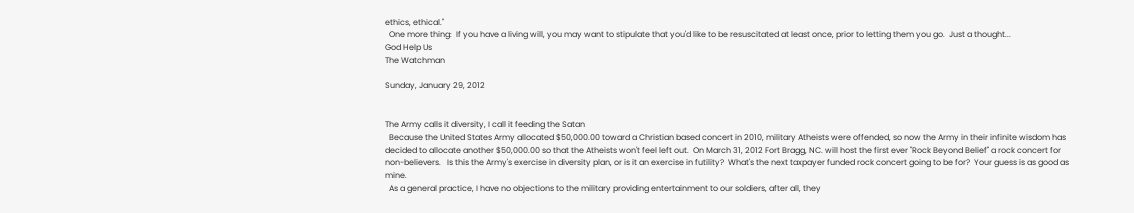ethics, ethical."
  One more thing:  If you have a living will, you may want to stipulate that you'd like to be resuscitated at least once, prior to letting them you go.  Just a thought...
God Help Us
The Watchman

Sunday, January 29, 2012


The Army calls it diversity, I call it feeding the Satan
  Because the United States Army allocated $50,000.00 toward a Christian based concert in 2010, military Atheists were offended, so now the Army in their infinite wisdom has decided to allocate another $50,000.00 so that the Atheists won't feel left out.  On March 31, 2012 Fort Bragg, NC. will host the first ever "Rock Beyond Belief" a rock concert for non-believers.   Is this the Army's exercise in diversity plan, or is it an exercise in futility?  What's the next taxpayer funded rock concert going to be for?  Your guess is as good as mine.
  As a general practice, I have no objections to the military providing entertainment to our soldiers, after all, they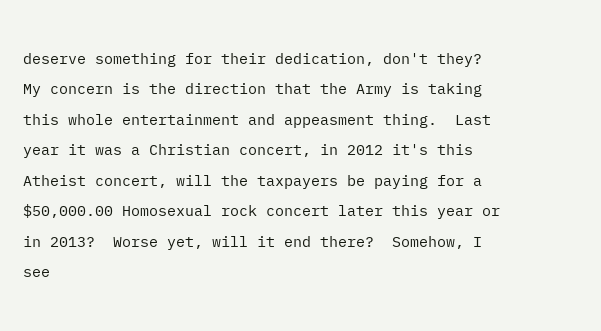deserve something for their dedication, don't they?  My concern is the direction that the Army is taking this whole entertainment and appeasment thing.  Last year it was a Christian concert, in 2012 it's this Atheist concert, will the taxpayers be paying for a $50,000.00 Homosexual rock concert later this year or in 2013?  Worse yet, will it end there?  Somehow, I see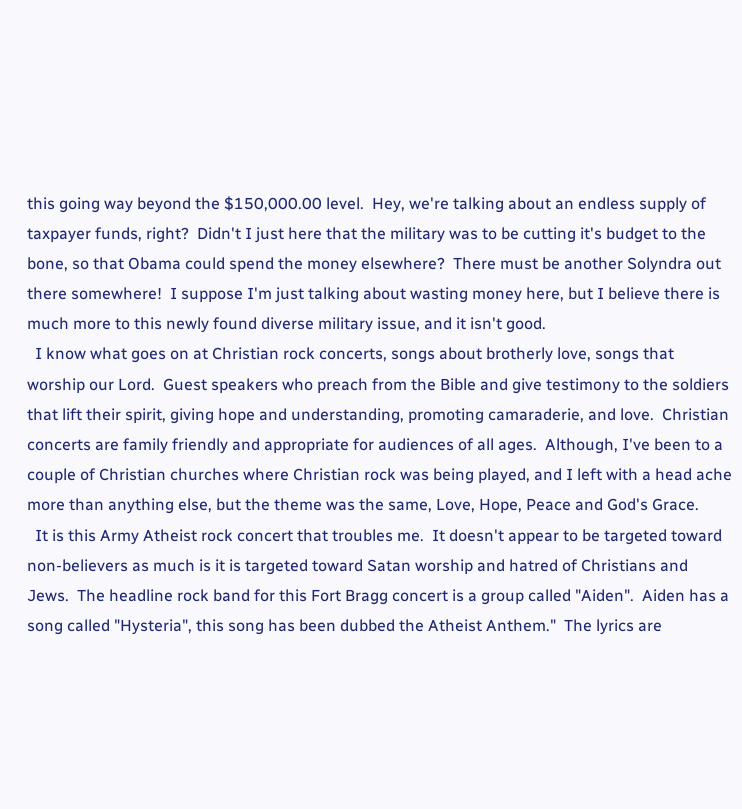this going way beyond the $150,000.00 level.  Hey, we're talking about an endless supply of taxpayer funds, right?  Didn't I just here that the military was to be cutting it's budget to the bone, so that Obama could spend the money elsewhere?  There must be another Solyndra out there somewhere!  I suppose I'm just talking about wasting money here, but I believe there is much more to this newly found diverse military issue, and it isn't good.
  I know what goes on at Christian rock concerts, songs about brotherly love, songs that worship our Lord.  Guest speakers who preach from the Bible and give testimony to the soldiers that lift their spirit, giving hope and understanding, promoting camaraderie, and love.  Christian concerts are family friendly and appropriate for audiences of all ages.  Although, I've been to a couple of Christian churches where Christian rock was being played, and I left with a head ache more than anything else, but the theme was the same, Love, Hope, Peace and God's Grace.
  It is this Army Atheist rock concert that troubles me.  It doesn't appear to be targeted toward non-believers as much is it is targeted toward Satan worship and hatred of Christians and Jews.  The headline rock band for this Fort Bragg concert is a group called "Aiden".  Aiden has a song called "Hysteria", this song has been dubbed the Atheist Anthem."  The lyrics are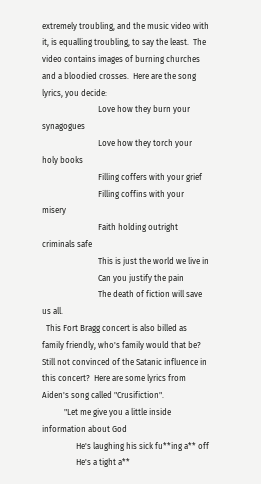extremely troubling, and the music video with it, is equalling troubling, to say the least.  The video contains images of burning churches and a bloodied crosses.  Here are the song lyrics, you decide:
                            Love how they burn your synagogues
                            Love how they torch your holy books
                            Filling coffers with your grief
                            Filling coffins with your misery
                            Faith holding outright criminals safe
                            This is just the world we live in
                            Can you justify the pain
                            The death of fiction will save us all.
  This Fort Bragg concert is also billed as family friendly, who's family would that be?  Still not convinced of the Satanic influence in this concert?  Here are some lyrics from Aiden's song called "Crusifiction".
           "Let me give you a little inside information about God
                 He's laughing his sick fu**ing a** off
                 He's a tight a**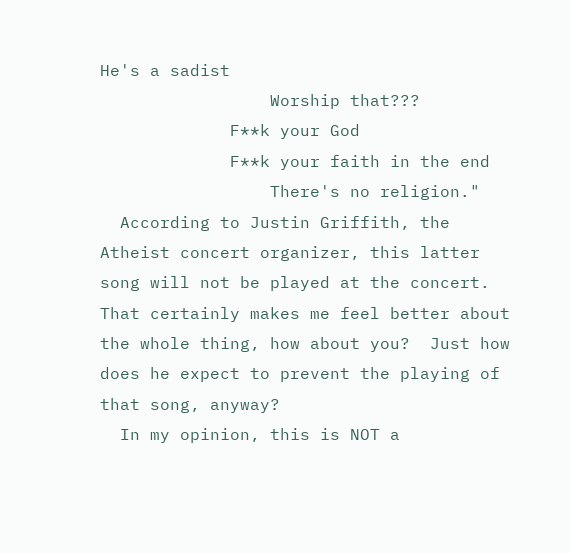He's a sadist
                 Worship that???
             F**k your God
             F**k your faith in the end
                 There's no religion."
  According to Justin Griffith, the Atheist concert organizer, this latter song will not be played at the concert.  That certainly makes me feel better about the whole thing, how about you?  Just how does he expect to prevent the playing of that song, anyway?
  In my opinion, this is NOT a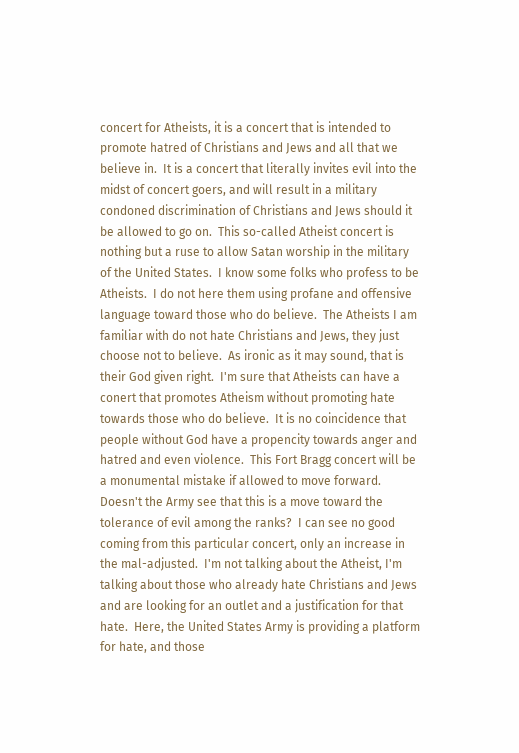concert for Atheists, it is a concert that is intended to promote hatred of Christians and Jews and all that we believe in.  It is a concert that literally invites evil into the midst of concert goers, and will result in a military condoned discrimination of Christians and Jews should it be allowed to go on.  This so-called Atheist concert is nothing but a ruse to allow Satan worship in the military of the United States.  I know some folks who profess to be Atheists.  I do not here them using profane and offensive language toward those who do believe.  The Atheists I am familiar with do not hate Christians and Jews, they just choose not to believe.  As ironic as it may sound, that is their God given right.  I'm sure that Atheists can have a conert that promotes Atheism without promoting hate towards those who do believe.  It is no coincidence that people without God have a propencity towards anger and hatred and even violence.  This Fort Bragg concert will be a monumental mistake if allowed to move forward.  Doesn't the Army see that this is a move toward the tolerance of evil among the ranks?  I can see no good coming from this particular concert, only an increase in the mal-adjusted.  I'm not talking about the Atheist, I'm talking about those who already hate Christians and Jews and are looking for an outlet and a justification for that hate.  Here, the United States Army is providing a platform for hate, and those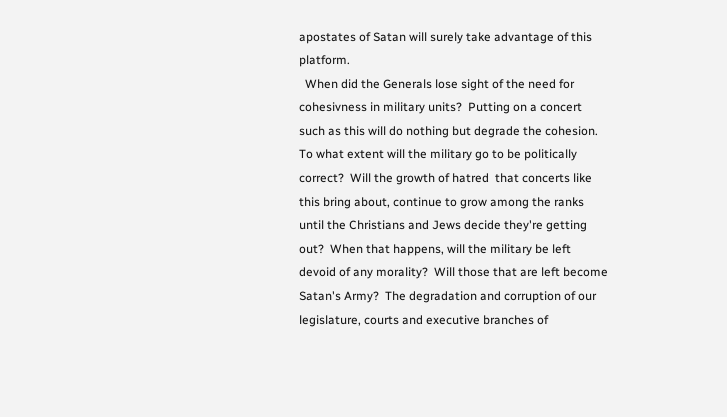apostates of Satan will surely take advantage of this platform.
  When did the Generals lose sight of the need for cohesivness in military units?  Putting on a concert such as this will do nothing but degrade the cohesion.  To what extent will the military go to be politically correct?  Will the growth of hatred  that concerts like this bring about, continue to grow among the ranks until the Christians and Jews decide they're getting out?  When that happens, will the military be left devoid of any morality?  Will those that are left become Satan's Army?  The degradation and corruption of our legislature, courts and executive branches of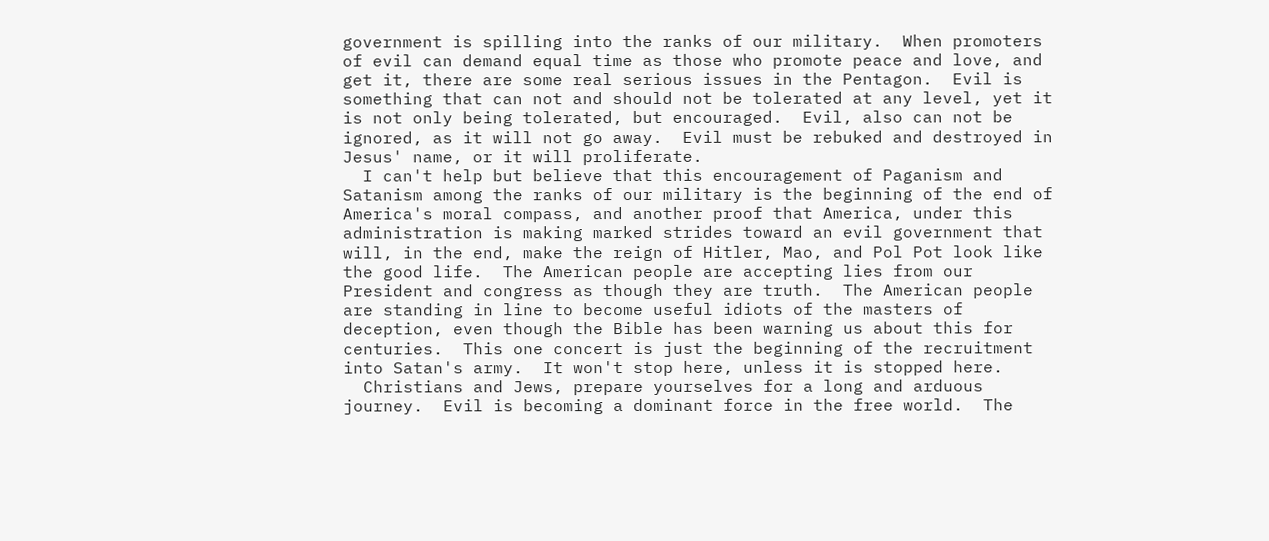government is spilling into the ranks of our military.  When promoters of evil can demand equal time as those who promote peace and love, and get it, there are some real serious issues in the Pentagon.  Evil is something that can not and should not be tolerated at any level, yet it is not only being tolerated, but encouraged.  Evil, also can not be ignored, as it will not go away.  Evil must be rebuked and destroyed in Jesus' name, or it will proliferate.
  I can't help but believe that this encouragement of Paganism and Satanism among the ranks of our military is the beginning of the end of America's moral compass, and another proof that America, under this administration is making marked strides toward an evil government that will, in the end, make the reign of Hitler, Mao, and Pol Pot look like the good life.  The American people are accepting lies from our President and congress as though they are truth.  The American people are standing in line to become useful idiots of the masters of deception, even though the Bible has been warning us about this for centuries.  This one concert is just the beginning of the recruitment into Satan's army.  It won't stop here, unless it is stopped here.
  Christians and Jews, prepare yourselves for a long and arduous journey.  Evil is becoming a dominant force in the free world.  The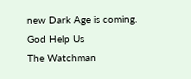new Dark Age is coming.
God Help Us
The Watchman